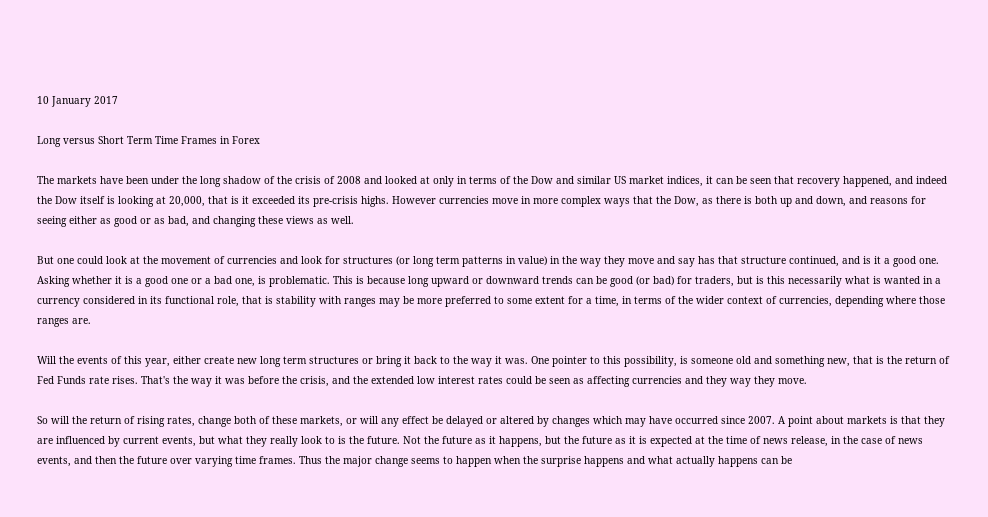10 January 2017

Long versus Short Term Time Frames in Forex

The markets have been under the long shadow of the crisis of 2008 and looked at only in terms of the Dow and similar US market indices, it can be seen that recovery happened, and indeed the Dow itself is looking at 20,000, that is it exceeded its pre-crisis highs. However currencies move in more complex ways that the Dow, as there is both up and down, and reasons for seeing either as good or as bad, and changing these views as well.

But one could look at the movement of currencies and look for structures (or long term patterns in value) in the way they move and say has that structure continued, and is it a good one. Asking whether it is a good one or a bad one, is problematic. This is because long upward or downward trends can be good (or bad) for traders, but is this necessarily what is wanted in a currency considered in its functional role, that is stability with ranges may be more preferred to some extent for a time, in terms of the wider context of currencies, depending where those ranges are.

Will the events of this year, either create new long term structures or bring it back to the way it was. One pointer to this possibility, is someone old and something new, that is the return of Fed Funds rate rises. That's the way it was before the crisis, and the extended low interest rates could be seen as affecting currencies and they way they move.

So will the return of rising rates, change both of these markets, or will any effect be delayed or altered by changes which may have occurred since 2007. A point about markets is that they are influenced by current events, but what they really look to is the future. Not the future as it happens, but the future as it is expected at the time of news release, in the case of news events, and then the future over varying time frames. Thus the major change seems to happen when the surprise happens and what actually happens can be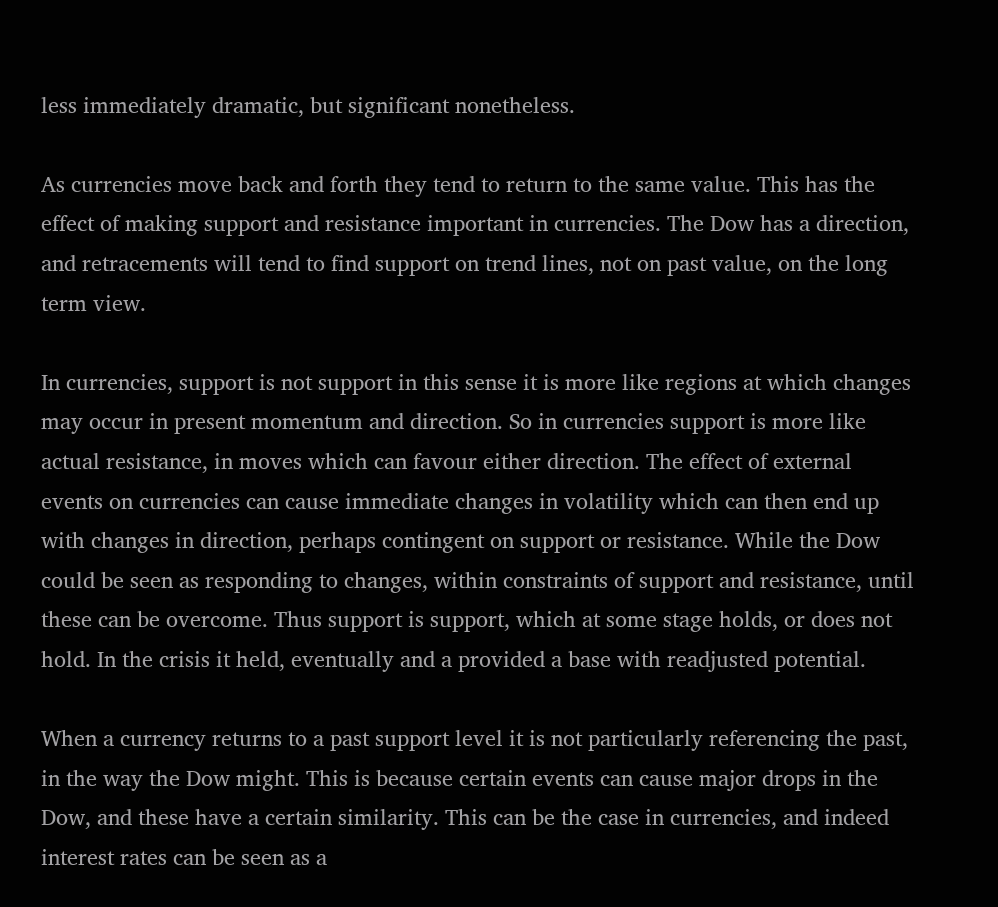less immediately dramatic, but significant nonetheless.

As currencies move back and forth they tend to return to the same value. This has the effect of making support and resistance important in currencies. The Dow has a direction, and retracements will tend to find support on trend lines, not on past value, on the long term view.

In currencies, support is not support in this sense it is more like regions at which changes may occur in present momentum and direction. So in currencies support is more like actual resistance, in moves which can favour either direction. The effect of external events on currencies can cause immediate changes in volatility which can then end up with changes in direction, perhaps contingent on support or resistance. While the Dow could be seen as responding to changes, within constraints of support and resistance, until these can be overcome. Thus support is support, which at some stage holds, or does not hold. In the crisis it held, eventually and a provided a base with readjusted potential.

When a currency returns to a past support level it is not particularly referencing the past, in the way the Dow might. This is because certain events can cause major drops in the Dow, and these have a certain similarity. This can be the case in currencies, and indeed interest rates can be seen as a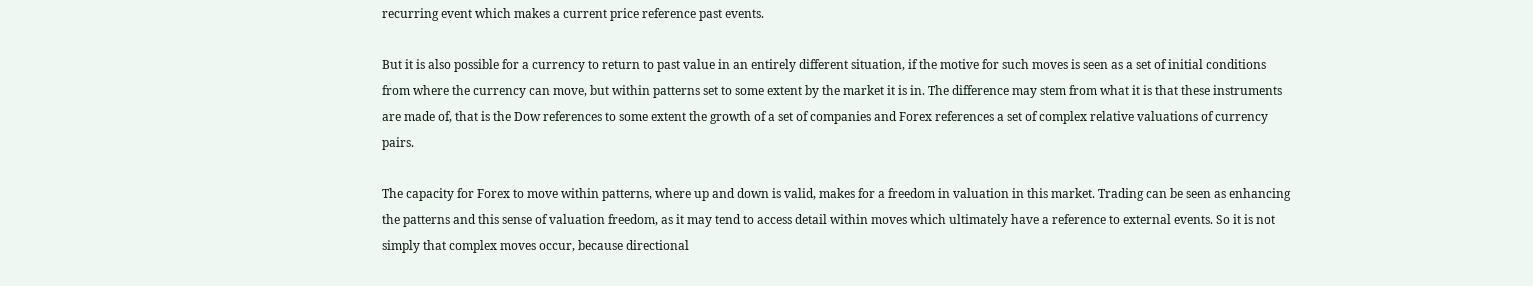recurring event which makes a current price reference past events.

But it is also possible for a currency to return to past value in an entirely different situation, if the motive for such moves is seen as a set of initial conditions from where the currency can move, but within patterns set to some extent by the market it is in. The difference may stem from what it is that these instruments are made of, that is the Dow references to some extent the growth of a set of companies and Forex references a set of complex relative valuations of currency pairs.

The capacity for Forex to move within patterns, where up and down is valid, makes for a freedom in valuation in this market. Trading can be seen as enhancing the patterns and this sense of valuation freedom, as it may tend to access detail within moves which ultimately have a reference to external events. So it is not simply that complex moves occur, because directional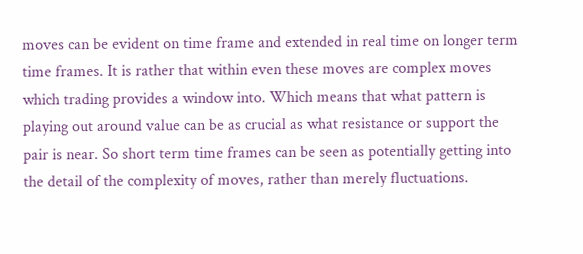moves can be evident on time frame and extended in real time on longer term time frames. It is rather that within even these moves are complex moves which trading provides a window into. Which means that what pattern is playing out around value can be as crucial as what resistance or support the pair is near. So short term time frames can be seen as potentially getting into the detail of the complexity of moves, rather than merely fluctuations.